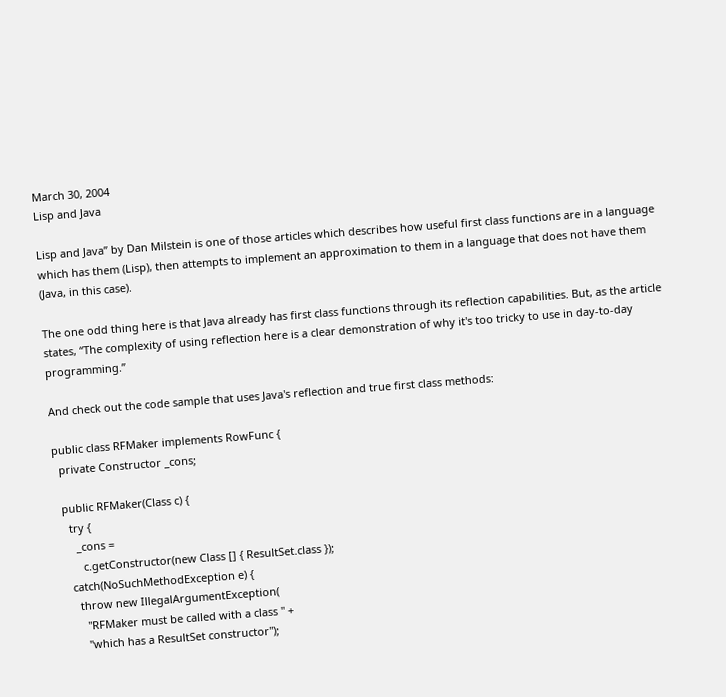March 30, 2004
Lisp and Java

Lisp and Java” by Dan Milstein is one of those articles which describes how useful first class functions are in a language which has them (Lisp), then attempts to implement an approximation to them in a language that does not have them (Java, in this case).

The one odd thing here is that Java already has first class functions through its reflection capabilities. But, as the article states, “The complexity of using reflection here is a clear demonstration of why it's too tricky to use in day-to-day programming.”

And check out the code sample that uses Java's reflection and true first class methods:

public class RFMaker implements RowFunc {
  private Constructor _cons;

  public RFMaker(Class c) {
    try {
      _cons =
        c.getConstructor(new Class [] { ResultSet.class });
    catch(NoSuchMethodException e) {
      throw new IllegalArgumentException(
        "RFMaker must be called with a class " +
        "which has a ResultSet constructor");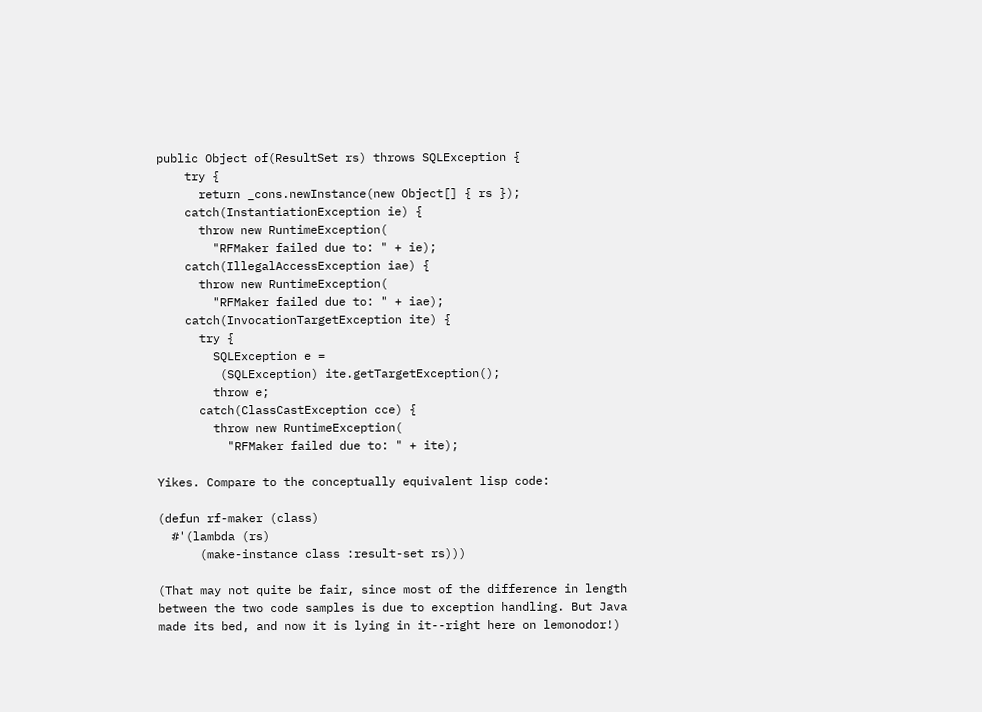public Object of(ResultSet rs) throws SQLException {
    try {
      return _cons.newInstance(new Object[] { rs });
    catch(InstantiationException ie) {
      throw new RuntimeException(
        "RFMaker failed due to: " + ie);
    catch(IllegalAccessException iae) {
      throw new RuntimeException(
        "RFMaker failed due to: " + iae);
    catch(InvocationTargetException ite) {
      try {
        SQLException e =
         (SQLException) ite.getTargetException();
        throw e;
      catch(ClassCastException cce) {
        throw new RuntimeException(
          "RFMaker failed due to: " + ite);

Yikes. Compare to the conceptually equivalent lisp code:

(defun rf-maker (class)
  #'(lambda (rs)
      (make-instance class :result-set rs)))

(That may not quite be fair, since most of the difference in length between the two code samples is due to exception handling. But Java made its bed, and now it is lying in it--right here on lemonodor!)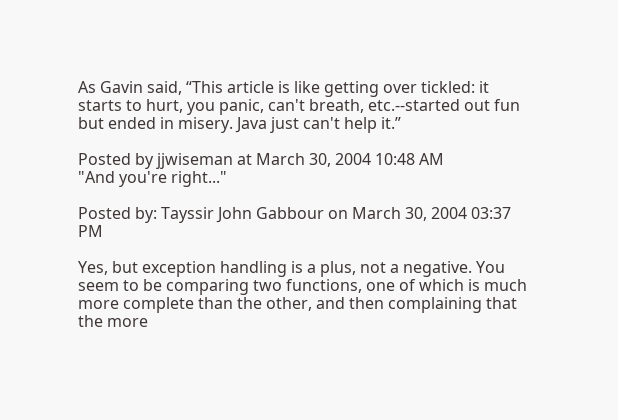As Gavin said, “This article is like getting over tickled: it starts to hurt, you panic, can't breath, etc.--started out fun but ended in misery. Java just can't help it.”

Posted by jjwiseman at March 30, 2004 10:48 AM
"And you're right..."

Posted by: Tayssir John Gabbour on March 30, 2004 03:37 PM

Yes, but exception handling is a plus, not a negative. You seem to be comparing two functions, one of which is much more complete than the other, and then complaining that the more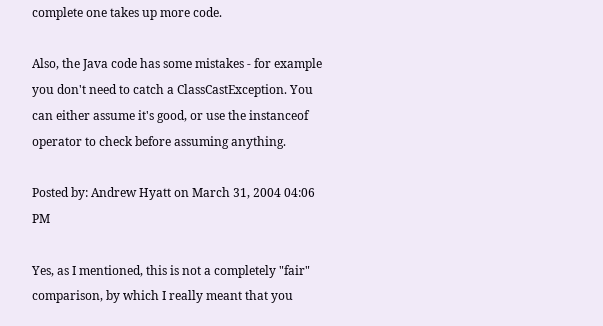complete one takes up more code.

Also, the Java code has some mistakes - for example you don't need to catch a ClassCastException. You can either assume it's good, or use the instanceof operator to check before assuming anything.

Posted by: Andrew Hyatt on March 31, 2004 04:06 PM

Yes, as I mentioned, this is not a completely "fair" comparison, by which I really meant that you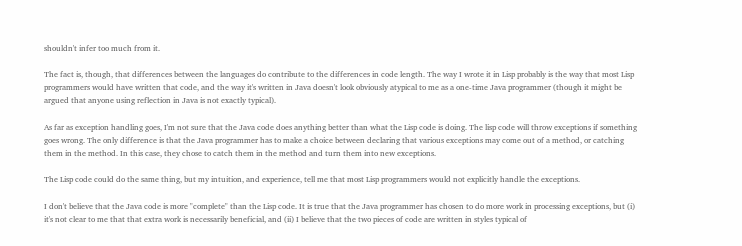shouldn't infer too much from it.

The fact is, though, that differences between the languages do contribute to the differences in code length. The way I wrote it in Lisp probably is the way that most Lisp programmers would have written that code, and the way it's written in Java doesn't look obviously atypical to me as a one-time Java programmer (though it might be argued that anyone using reflection in Java is not exactly typical).

As far as exception handling goes, I'm not sure that the Java code does anything better than what the Lisp code is doing. The lisp code will throw exceptions if something goes wrong. The only difference is that the Java programmer has to make a choice between declaring that various exceptions may come out of a method, or catching them in the method. In this case, they chose to catch them in the method and turn them into new exceptions.

The Lisp code could do the same thing, but my intuition, and experience, tell me that most Lisp programmers would not explicitly handle the exceptions.

I don't believe that the Java code is more "complete" than the Lisp code. It is true that the Java programmer has chosen to do more work in processing exceptions, but (i) it's not clear to me that that extra work is necessarily beneficial, and (ii) I believe that the two pieces of code are written in styles typical of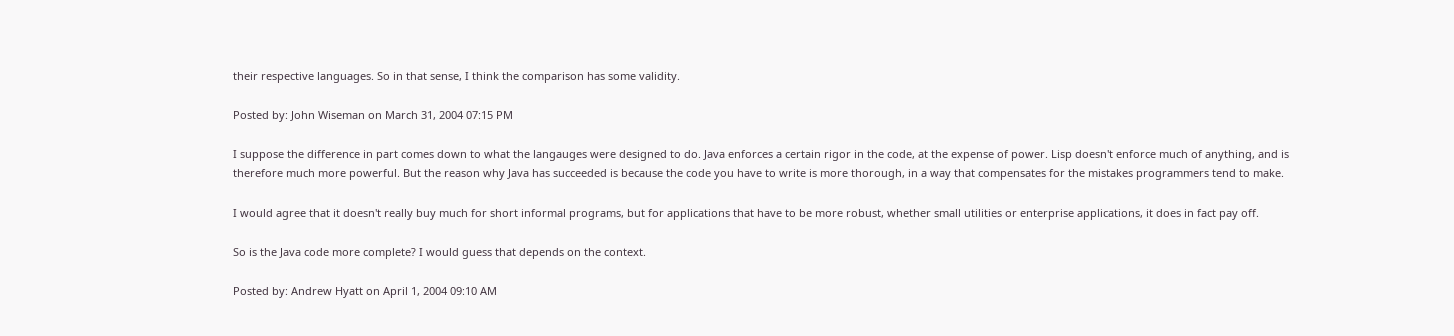their respective languages. So in that sense, I think the comparison has some validity.

Posted by: John Wiseman on March 31, 2004 07:15 PM

I suppose the difference in part comes down to what the langauges were designed to do. Java enforces a certain rigor in the code, at the expense of power. Lisp doesn't enforce much of anything, and is therefore much more powerful. But the reason why Java has succeeded is because the code you have to write is more thorough, in a way that compensates for the mistakes programmers tend to make.

I would agree that it doesn't really buy much for short informal programs, but for applications that have to be more robust, whether small utilities or enterprise applications, it does in fact pay off.

So is the Java code more complete? I would guess that depends on the context.

Posted by: Andrew Hyatt on April 1, 2004 09:10 AM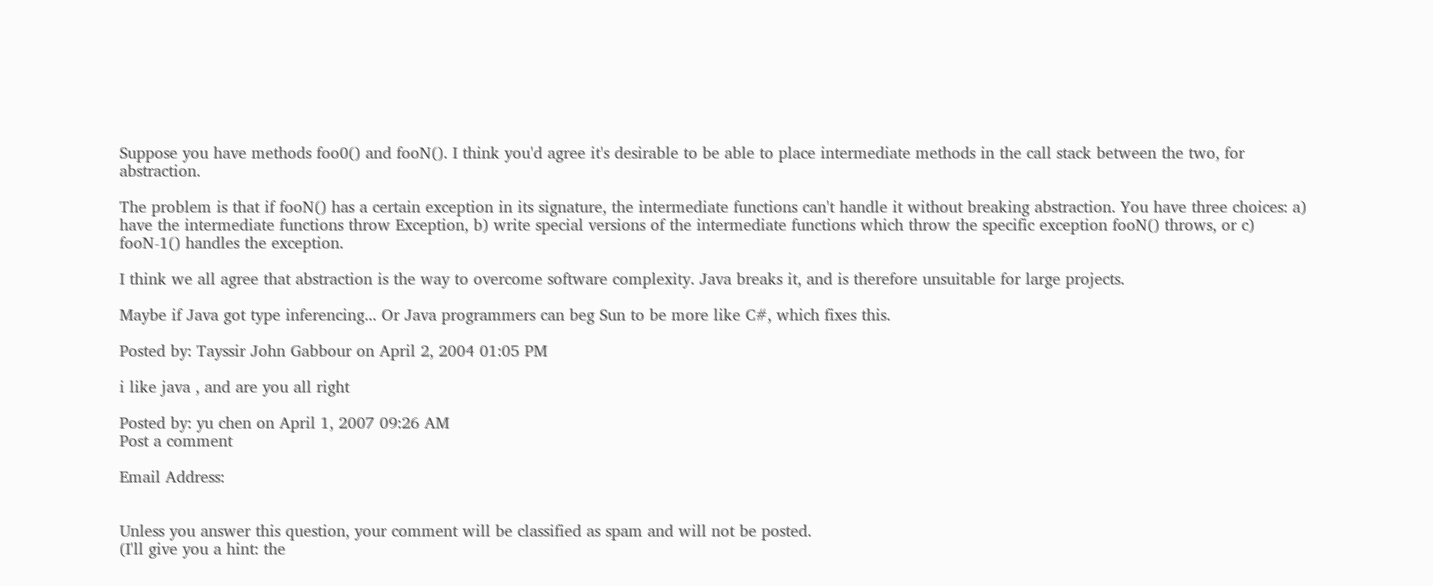Suppose you have methods foo0() and fooN(). I think you'd agree it's desirable to be able to place intermediate methods in the call stack between the two, for abstraction.

The problem is that if fooN() has a certain exception in its signature, the intermediate functions can't handle it without breaking abstraction. You have three choices: a) have the intermediate functions throw Exception, b) write special versions of the intermediate functions which throw the specific exception fooN() throws, or c) fooN-1() handles the exception.

I think we all agree that abstraction is the way to overcome software complexity. Java breaks it, and is therefore unsuitable for large projects.

Maybe if Java got type inferencing... Or Java programmers can beg Sun to be more like C#, which fixes this.

Posted by: Tayssir John Gabbour on April 2, 2004 01:05 PM

i like java , and are you all right

Posted by: yu chen on April 1, 2007 09:26 AM
Post a comment

Email Address:


Unless you answer this question, your comment will be classified as spam and will not be posted.
(I'll give you a hint: the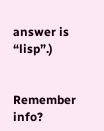answer is “lisp”.)


Remember info?